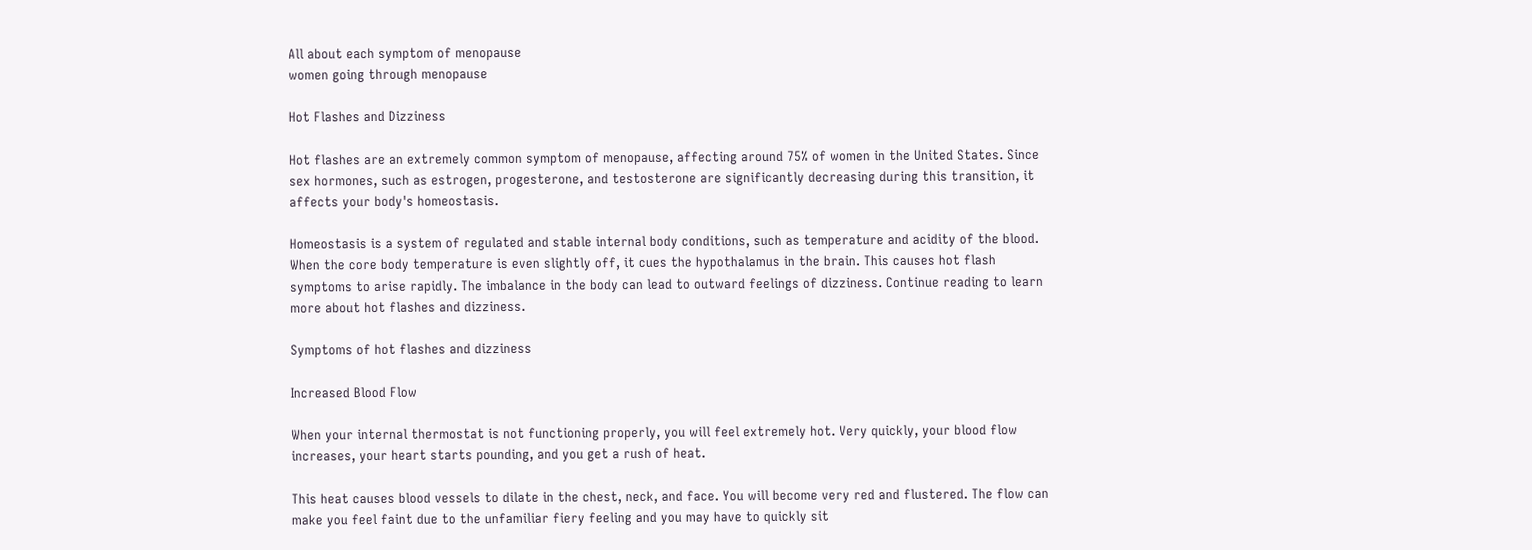All about each symptom of menopause
women going through menopause

Hot Flashes and Dizziness

Hot flashes are an extremely common symptom of menopause, affecting around 75% of women in the United States. Since sex hormones, such as estrogen, progesterone, and testosterone are significantly decreasing during this transition, it affects your body's homeostasis.

Homeostasis is a system of regulated and stable internal body conditions, such as temperature and acidity of the blood. When the core body temperature is even slightly off, it cues the hypothalamus in the brain. This causes hot flash symptoms to arise rapidly. The imbalance in the body can lead to outward feelings of dizziness. Continue reading to learn more about hot flashes and dizziness.

Symptoms of hot flashes and dizziness

Increased Blood Flow

When your internal thermostat is not functioning properly, you will feel extremely hot. Very quickly, your blood flow increases, your heart starts pounding, and you get a rush of heat.

This heat causes blood vessels to dilate in the chest, neck, and face. You will become very red and flustered. The flow can make you feel faint due to the unfamiliar fiery feeling and you may have to quickly sit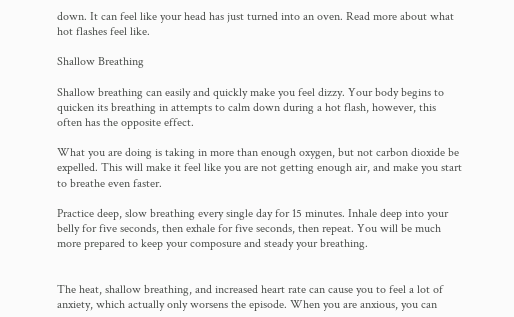down. It can feel like your head has just turned into an oven. Read more about what hot flashes feel like.

Shallow Breathing

Shallow breathing can easily and quickly make you feel dizzy. Your body begins to quicken its breathing in attempts to calm down during a hot flash, however, this often has the opposite effect.

What you are doing is taking in more than enough oxygen, but not carbon dioxide be expelled. This will make it feel like you are not getting enough air, and make you start to breathe even faster.

Practice deep, slow breathing every single day for 15 minutes. Inhale deep into your belly for five seconds, then exhale for five seconds, then repeat. You will be much more prepared to keep your composure and steady your breathing.


The heat, shallow breathing, and increased heart rate can cause you to feel a lot of anxiety, which actually only worsens the episode. When you are anxious, you can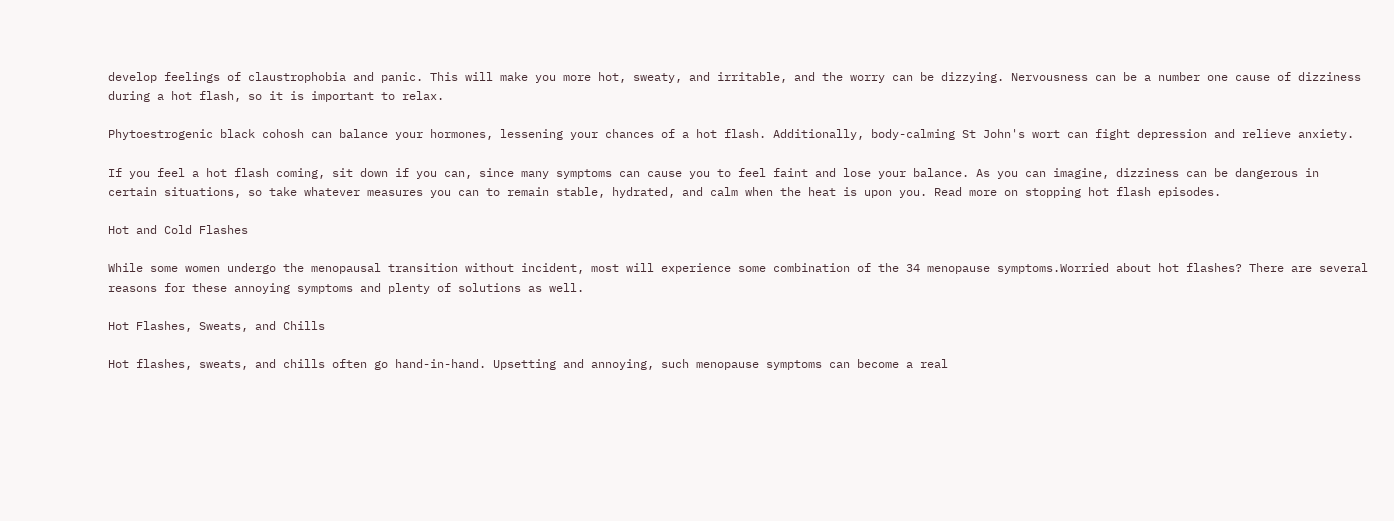develop feelings of claustrophobia and panic. This will make you more hot, sweaty, and irritable, and the worry can be dizzying. Nervousness can be a number one cause of dizziness during a hot flash, so it is important to relax.

Phytoestrogenic black cohosh can balance your hormones, lessening your chances of a hot flash. Additionally, body-calming St John's wort can fight depression and relieve anxiety.

If you feel a hot flash coming, sit down if you can, since many symptoms can cause you to feel faint and lose your balance. As you can imagine, dizziness can be dangerous in certain situations, so take whatever measures you can to remain stable, hydrated, and calm when the heat is upon you. Read more on stopping hot flash episodes.

Hot and Cold Flashes

While some women undergo the menopausal transition without incident, most will experience some combination of the 34 menopause symptoms.Worried about hot flashes? There are several reasons for these annoying symptoms and plenty of solutions as well.

Hot Flashes, Sweats, and Chills

Hot flashes, sweats, and chills often go hand-in-hand. Upsetting and annoying, such menopause symptoms can become a real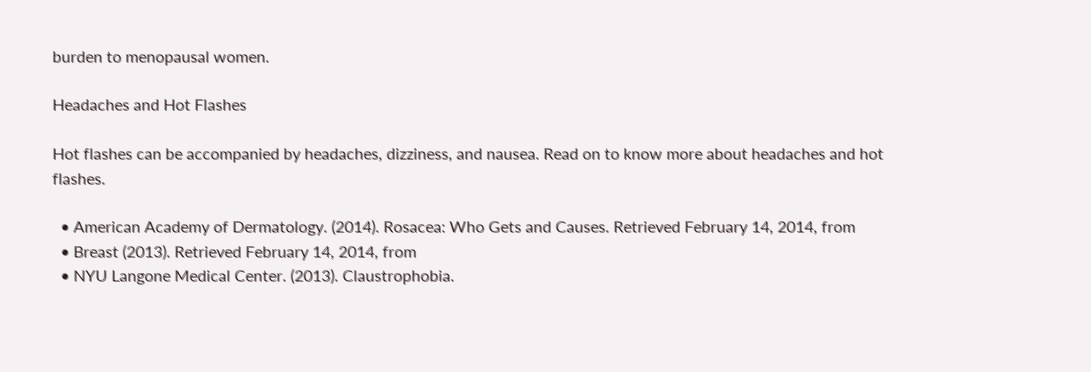burden to menopausal women.

Headaches and Hot Flashes

Hot flashes can be accompanied by headaches, dizziness, and nausea. Read on to know more about headaches and hot flashes.

  • American Academy of Dermatology. (2014). Rosacea: Who Gets and Causes. Retrieved February 14, 2014, from
  • Breast (2013). Retrieved February 14, 2014, from
  • NYU Langone Medical Center. (2013). Claustrophobia.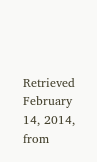Retrieved February 14, 2014, from